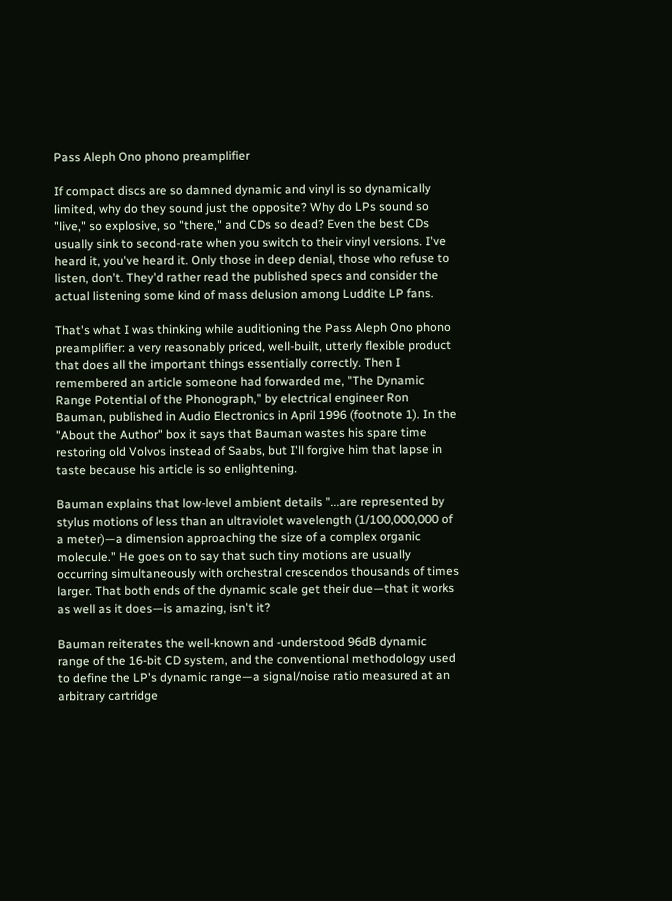Pass Aleph Ono phono preamplifier

If compact discs are so damned dynamic and vinyl is so dynamically limited, why do they sound just the opposite? Why do LPs sound so "live," so explosive, so "there," and CDs so dead? Even the best CDs usually sink to second-rate when you switch to their vinyl versions. I've heard it, you've heard it. Only those in deep denial, those who refuse to listen, don't. They'd rather read the published specs and consider the actual listening some kind of mass delusion among Luddite LP fans.

That's what I was thinking while auditioning the Pass Aleph Ono phono preamplifier: a very reasonably priced, well-built, utterly flexible product that does all the important things essentially correctly. Then I remembered an article someone had forwarded me, "The Dynamic Range Potential of the Phonograph," by electrical engineer Ron Bauman, published in Audio Electronics in April 1996 (footnote 1). In the "About the Author" box it says that Bauman wastes his spare time restoring old Volvos instead of Saabs, but I'll forgive him that lapse in taste because his article is so enlightening.

Bauman explains that low-level ambient details "...are represented by stylus motions of less than an ultraviolet wavelength (1/100,000,000 of a meter)—a dimension approaching the size of a complex organic molecule." He goes on to say that such tiny motions are usually occurring simultaneously with orchestral crescendos thousands of times larger. That both ends of the dynamic scale get their due—that it works as well as it does—is amazing, isn't it?

Bauman reiterates the well-known and -understood 96dB dynamic range of the 16-bit CD system, and the conventional methodology used to define the LP's dynamic range—a signal/noise ratio measured at an arbitrary cartridge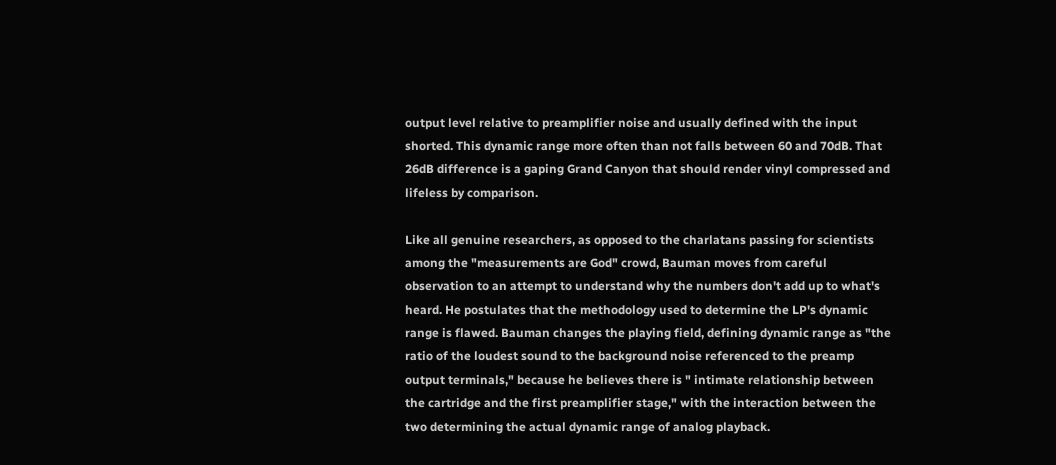output level relative to preamplifier noise and usually defined with the input shorted. This dynamic range more often than not falls between 60 and 70dB. That 26dB difference is a gaping Grand Canyon that should render vinyl compressed and lifeless by comparison.

Like all genuine researchers, as opposed to the charlatans passing for scientists among the "measurements are God" crowd, Bauman moves from careful observation to an attempt to understand why the numbers don't add up to what's heard. He postulates that the methodology used to determine the LP's dynamic range is flawed. Bauman changes the playing field, defining dynamic range as "the ratio of the loudest sound to the background noise referenced to the preamp output terminals," because he believes there is " intimate relationship between the cartridge and the first preamplifier stage," with the interaction between the two determining the actual dynamic range of analog playback.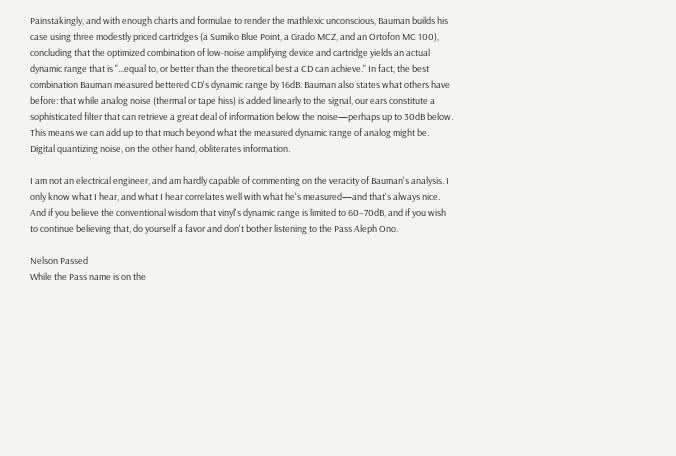Painstakingly, and with enough charts and formulae to render the mathlexic unconscious, Bauman builds his case using three modestly priced cartridges (a Sumiko Blue Point, a Grado MCZ, and an Ortofon MC 100), concluding that the optimized combination of low-noise amplifying device and cartridge yields an actual dynamic range that is "...equal to, or better than the theoretical best a CD can achieve." In fact, the best combination Bauman measured bettered CD's dynamic range by 16dB. Bauman also states what others have before: that while analog noise (thermal or tape hiss) is added linearly to the signal, our ears constitute a sophisticated filter that can retrieve a great deal of information below the noise—perhaps up to 30dB below. This means we can add up to that much beyond what the measured dynamic range of analog might be. Digital quantizing noise, on the other hand, obliterates information.

I am not an electrical engineer, and am hardly capable of commenting on the veracity of Bauman's analysis. I only know what I hear, and what I hear correlates well with what he's measured—and that's always nice. And if you believe the conventional wisdom that vinyl's dynamic range is limited to 60–70dB, and if you wish to continue believing that, do yourself a favor and don't bother listening to the Pass Aleph Ono.

Nelson Passed
While the Pass name is on the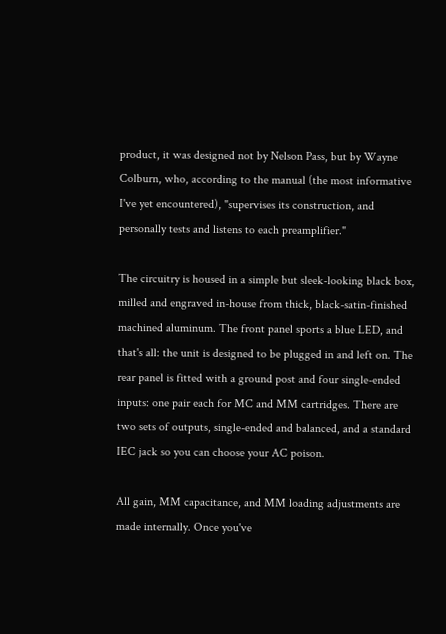product, it was designed not by Nelson Pass, but by Wayne Colburn, who, according to the manual (the most informative I've yet encountered), "supervises its construction, and personally tests and listens to each preamplifier."

The circuitry is housed in a simple but sleek-looking black box, milled and engraved in-house from thick, black-satin-finished machined aluminum. The front panel sports a blue LED, and that's all: the unit is designed to be plugged in and left on. The rear panel is fitted with a ground post and four single-ended inputs: one pair each for MC and MM cartridges. There are two sets of outputs, single-ended and balanced, and a standard IEC jack so you can choose your AC poison.

All gain, MM capacitance, and MM loading adjustments are made internally. Once you've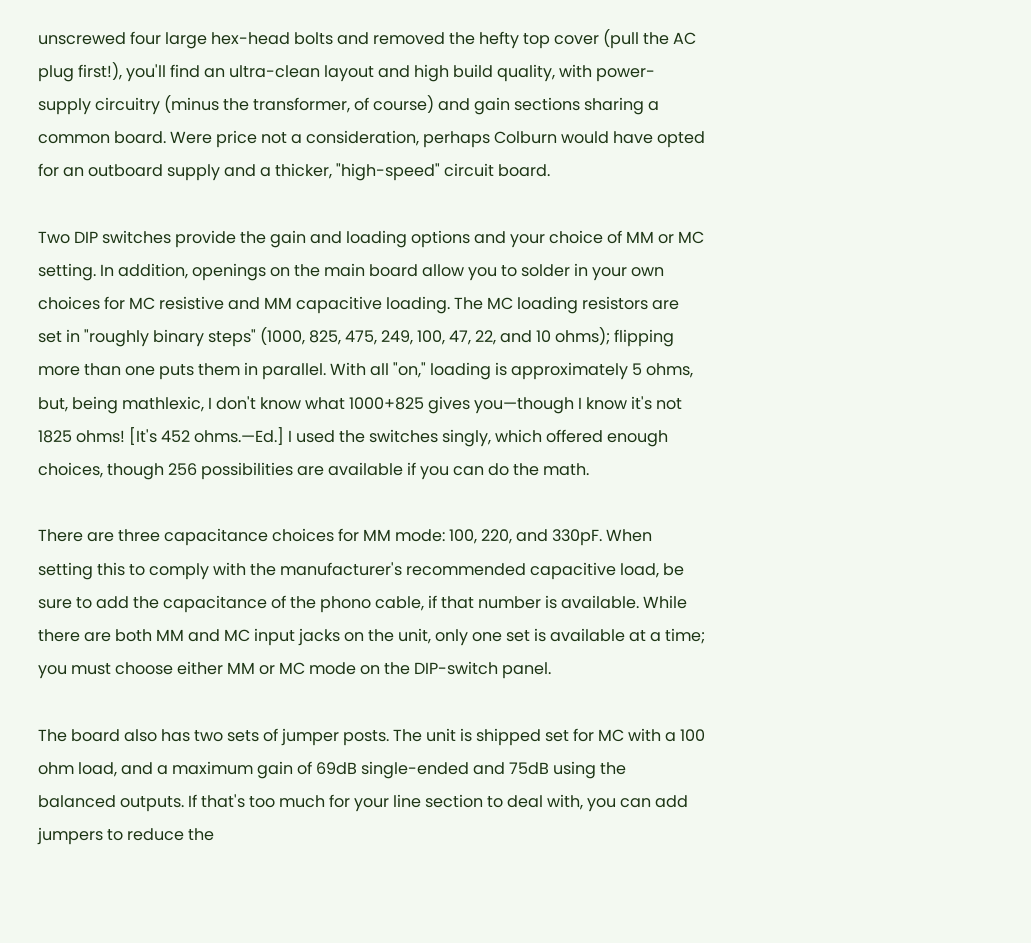unscrewed four large hex-head bolts and removed the hefty top cover (pull the AC plug first!), you'll find an ultra-clean layout and high build quality, with power-supply circuitry (minus the transformer, of course) and gain sections sharing a common board. Were price not a consideration, perhaps Colburn would have opted for an outboard supply and a thicker, "high-speed" circuit board.

Two DIP switches provide the gain and loading options and your choice of MM or MC setting. In addition, openings on the main board allow you to solder in your own choices for MC resistive and MM capacitive loading. The MC loading resistors are set in "roughly binary steps" (1000, 825, 475, 249, 100, 47, 22, and 10 ohms); flipping more than one puts them in parallel. With all "on," loading is approximately 5 ohms, but, being mathlexic, I don't know what 1000+825 gives you—though I know it's not 1825 ohms! [It's 452 ohms.—Ed.] I used the switches singly, which offered enough choices, though 256 possibilities are available if you can do the math.

There are three capacitance choices for MM mode: 100, 220, and 330pF. When setting this to comply with the manufacturer's recommended capacitive load, be sure to add the capacitance of the phono cable, if that number is available. While there are both MM and MC input jacks on the unit, only one set is available at a time; you must choose either MM or MC mode on the DIP-switch panel.

The board also has two sets of jumper posts. The unit is shipped set for MC with a 100 ohm load, and a maximum gain of 69dB single-ended and 75dB using the balanced outputs. If that's too much for your line section to deal with, you can add jumpers to reduce the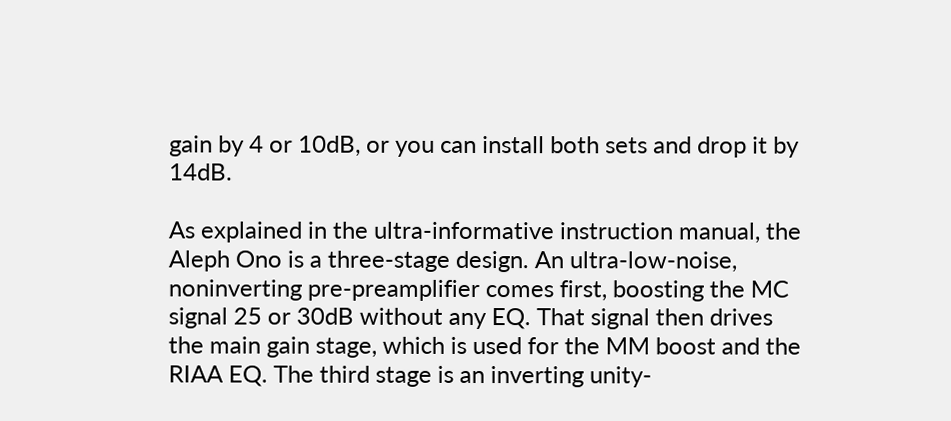gain by 4 or 10dB, or you can install both sets and drop it by 14dB.

As explained in the ultra-informative instruction manual, the Aleph Ono is a three-stage design. An ultra-low-noise, noninverting pre-preamplifier comes first, boosting the MC signal 25 or 30dB without any EQ. That signal then drives the main gain stage, which is used for the MM boost and the RIAA EQ. The third stage is an inverting unity-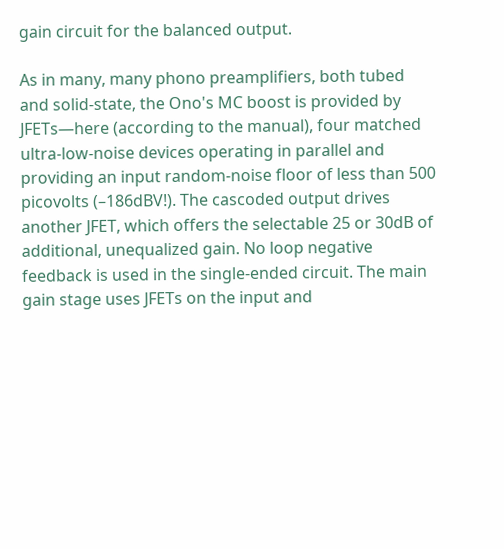gain circuit for the balanced output.

As in many, many phono preamplifiers, both tubed and solid-state, the Ono's MC boost is provided by JFETs—here (according to the manual), four matched ultra-low-noise devices operating in parallel and providing an input random-noise floor of less than 500 picovolts (–186dBV!). The cascoded output drives another JFET, which offers the selectable 25 or 30dB of additional, unequalized gain. No loop negative feedback is used in the single-ended circuit. The main gain stage uses JFETs on the input and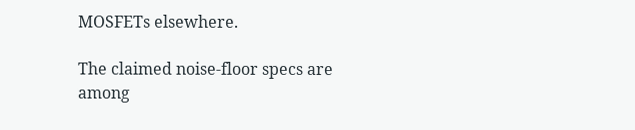MOSFETs elsewhere.

The claimed noise-floor specs are among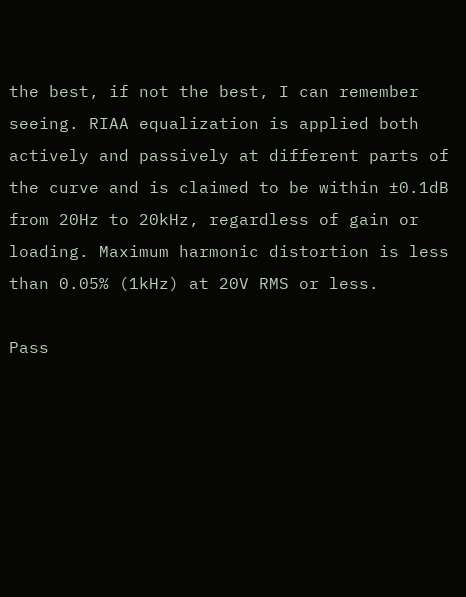the best, if not the best, I can remember seeing. RIAA equalization is applied both actively and passively at different parts of the curve and is claimed to be within ±0.1dB from 20Hz to 20kHz, regardless of gain or loading. Maximum harmonic distortion is less than 0.05% (1kHz) at 20V RMS or less.

Pass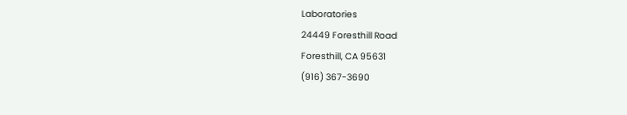Laboratories
24449 Foresthill Road
Foresthill, CA 95631
(916) 367-3690